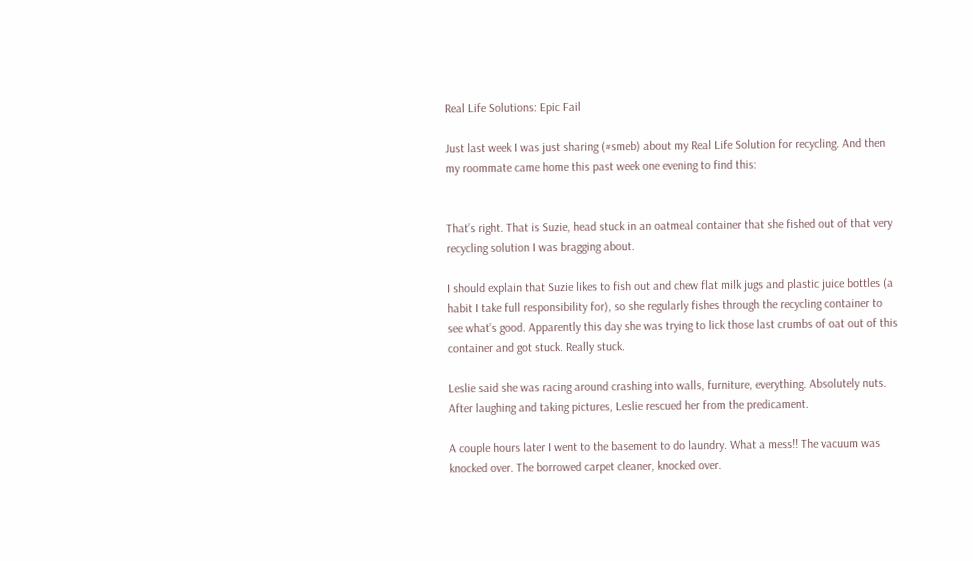Real Life Solutions: Epic Fail

Just last week I was just sharing (#smeb) about my Real Life Solution for recycling. And then my roommate came home this past week one evening to find this:


That’s right. That is Suzie, head stuck in an oatmeal container that she fished out of that very recycling solution I was bragging about.

I should explain that Suzie likes to fish out and chew flat milk jugs and plastic juice bottles (a habit I take full responsibility for), so she regularly fishes through the recycling container to see what’s good. Apparently this day she was trying to lick those last crumbs of oat out of this container and got stuck. Really stuck.

Leslie said she was racing around crashing into walls, furniture, everything. Absolutely nuts. After laughing and taking pictures, Leslie rescued her from the predicament.

A couple hours later I went to the basement to do laundry. What a mess!! The vacuum was knocked over. The borrowed carpet cleaner, knocked over.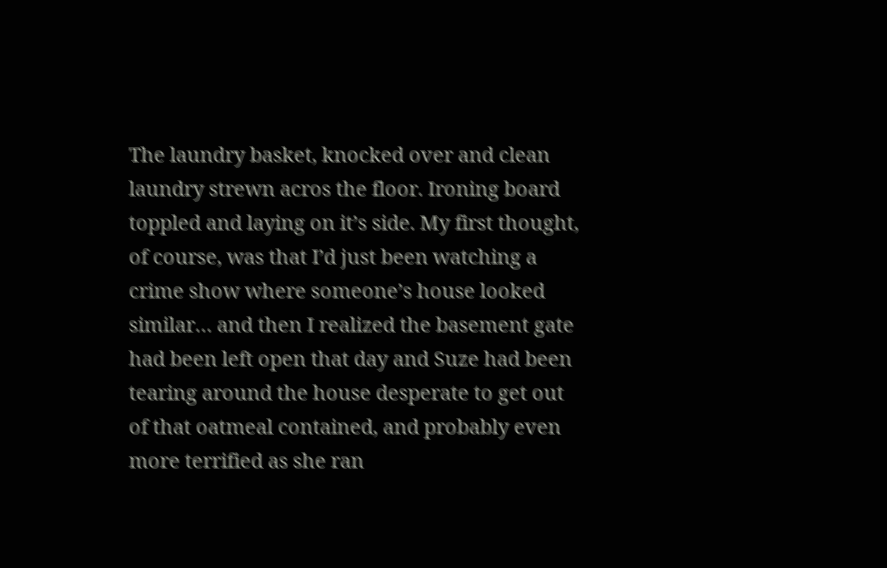The laundry basket, knocked over and clean laundry strewn acros the floor. Ironing board toppled and laying on it’s side. My first thought, of course, was that I’d just been watching a crime show where someone’s house looked similar… and then I realized the basement gate had been left open that day and Suze had been tearing around the house desperate to get out of that oatmeal contained, and probably even more terrified as she ran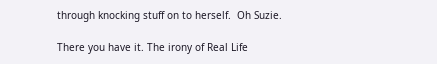through knocking stuff on to herself.  Oh Suzie.

There you have it. The irony of Real Life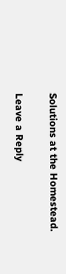Solutions at the Homestead.

Leave a Reply